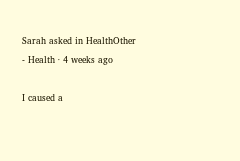Sarah asked in HealthOther - Health · 4 weeks ago

I caused a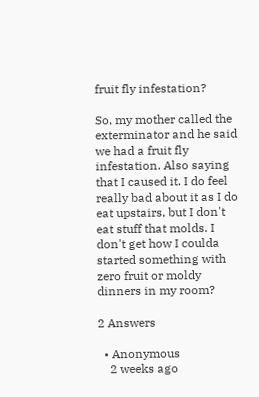fruit fly infestation?

So, my mother called the exterminator and he said we had a fruit fly infestation. Also saying that I caused it. I do feel really bad about it as I do eat upstairs, but I don't eat stuff that molds. I don't get how I coulda started something with zero fruit or moldy dinners in my room?

2 Answers

  • Anonymous
    2 weeks ago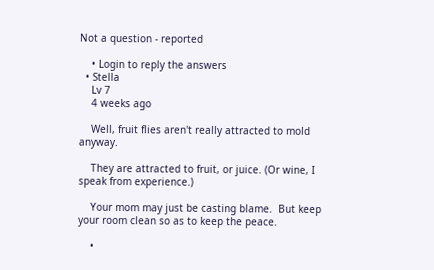Not a question - reported

    • Login to reply the answers
  • Stella
    Lv 7
    4 weeks ago

    Well, fruit flies aren't really attracted to mold anyway.

    They are attracted to fruit, or juice. (Or wine, I speak from experience.)

    Your mom may just be casting blame.  But keep your room clean so as to keep the peace.

    •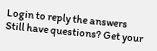Login to reply the answers
Still have questions? Get your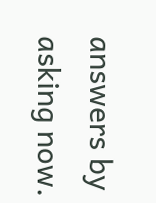answers by asking now.